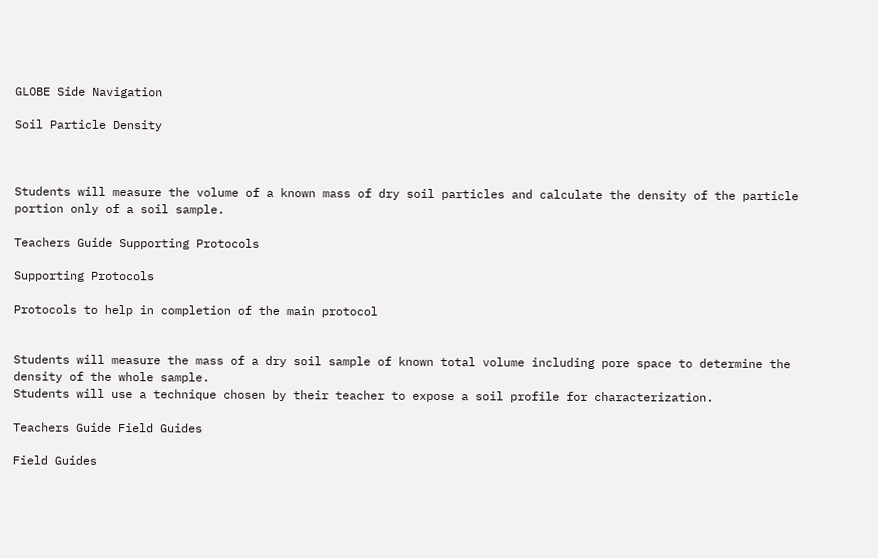GLOBE Side Navigation

Soil Particle Density



Students will measure the volume of a known mass of dry soil particles and calculate the density of the particle portion only of a soil sample.

Teachers Guide Supporting Protocols

Supporting Protocols

Protocols to help in completion of the main protocol


Students will measure the mass of a dry soil sample of known total volume including pore space to determine the density of the whole sample.
Students will use a technique chosen by their teacher to expose a soil profile for characterization.

Teachers Guide Field Guides

Field Guides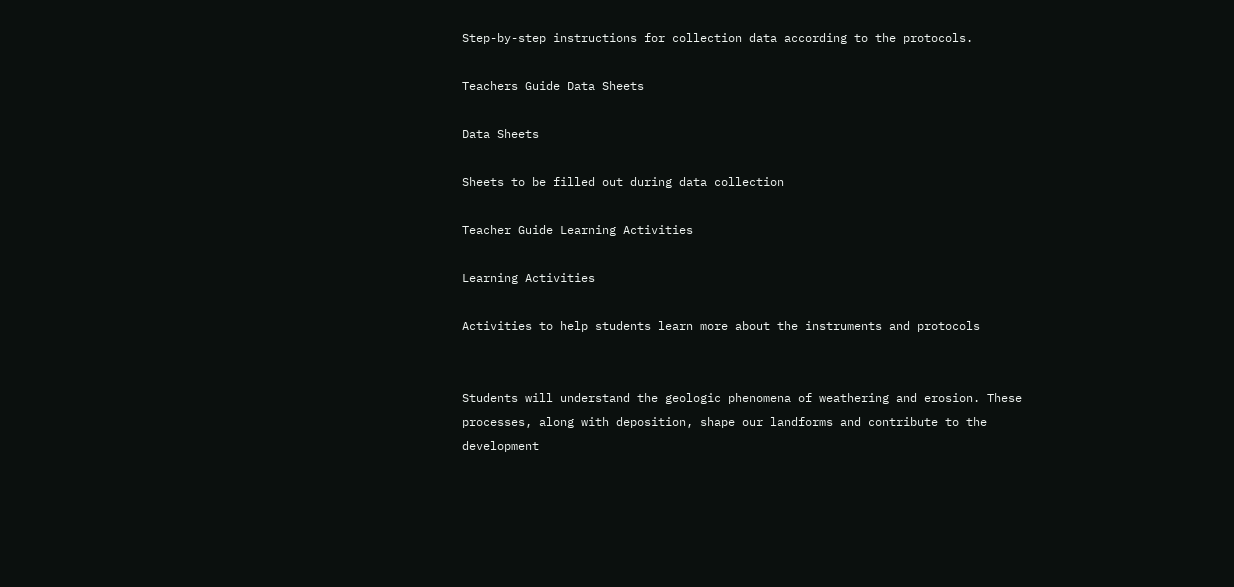Step-by-step instructions for collection data according to the protocols.

Teachers Guide Data Sheets

Data Sheets

Sheets to be filled out during data collection

Teacher Guide Learning Activities

Learning Activities

Activities to help students learn more about the instruments and protocols


Students will understand the geologic phenomena of weathering and erosion. These processes, along with deposition, shape our landforms and contribute to the development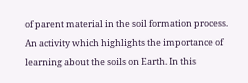of parent material in the soil formation process.
An activity which highlights the importance of learning about the soils on Earth. In this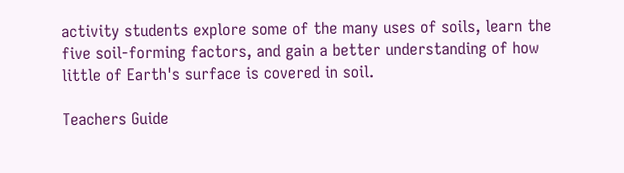activity students explore some of the many uses of soils, learn the five soil-forming factors, and gain a better understanding of how little of Earth's surface is covered in soil.

Teachers Guide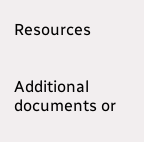Resources


Additional documents or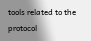tools related to the protocol